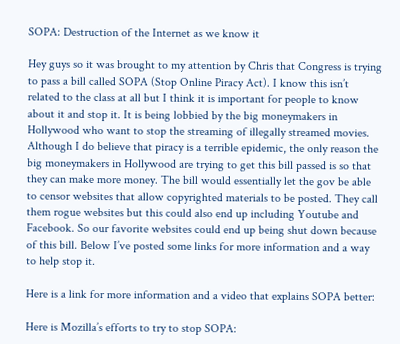SOPA: Destruction of the Internet as we know it

Hey guys so it was brought to my attention by Chris that Congress is trying to pass a bill called SOPA (Stop Online Piracy Act). I know this isn’t related to the class at all but I think it is important for people to know about it and stop it. It is being lobbied by the big moneymakers in Hollywood who want to stop the streaming of illegally streamed movies. Although I do believe that piracy is a terrible epidemic, the only reason the big moneymakers in Hollywood are trying to get this bill passed is so that they can make more money. The bill would essentially let the gov be able to censor websites that allow copyrighted materials to be posted. They call them rogue websites but this could also end up including Youtube and Facebook. So our favorite websites could end up being shut down because of this bill. Below I’ve posted some links for more information and a way to help stop it.

Here is a link for more information and a video that explains SOPA better:

Here is Mozilla’s efforts to try to stop SOPA: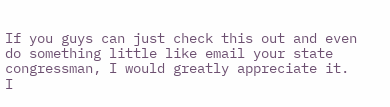If you guys can just check this out and even do something little like email your state congressman, I would greatly appreciate it. I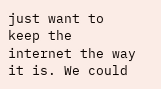just want to keep the internet the way it is. We could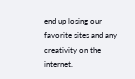end up losing our favorite sites and any creativity on the internet.